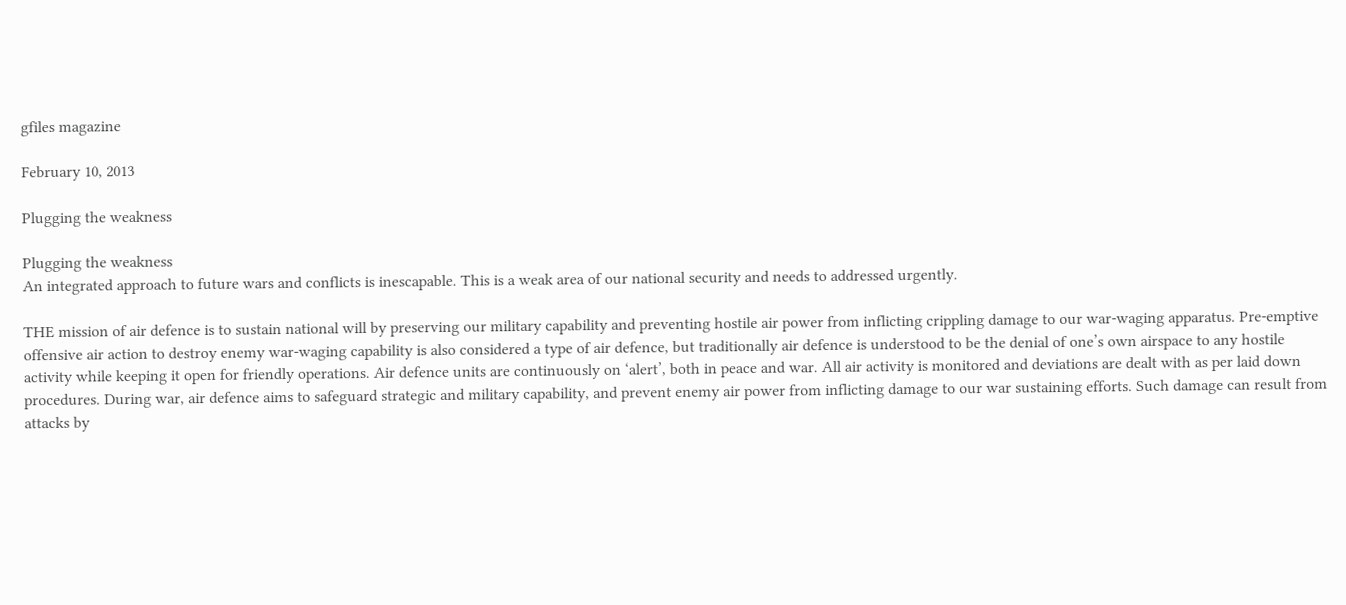gfiles magazine

February 10, 2013

Plugging the weakness

Plugging the weakness
An integrated approach to future wars and conflicts is inescapable. This is a weak area of our national security and needs to addressed urgently.

THE mission of air defence is to sustain national will by preserving our military capability and preventing hostile air power from inflicting crippling damage to our war-waging apparatus. Pre-emptive offensive air action to destroy enemy war-waging capability is also considered a type of air defence, but traditionally air defence is understood to be the denial of one’s own airspace to any hostile activity while keeping it open for friendly operations. Air defence units are continuously on ‘alert’, both in peace and war. All air activity is monitored and deviations are dealt with as per laid down procedures. During war, air defence aims to safeguard strategic and military capability, and prevent enemy air power from inflicting damage to our war sustaining efforts. Such damage can result from attacks by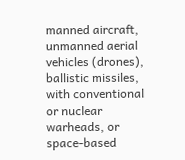manned aircraft, unmanned aerial vehicles (drones), ballistic missiles, with conventional or nuclear warheads, or space-based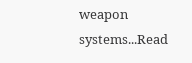weapon systems...Read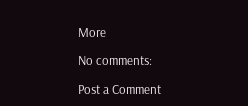More

No comments:

Post a Comment